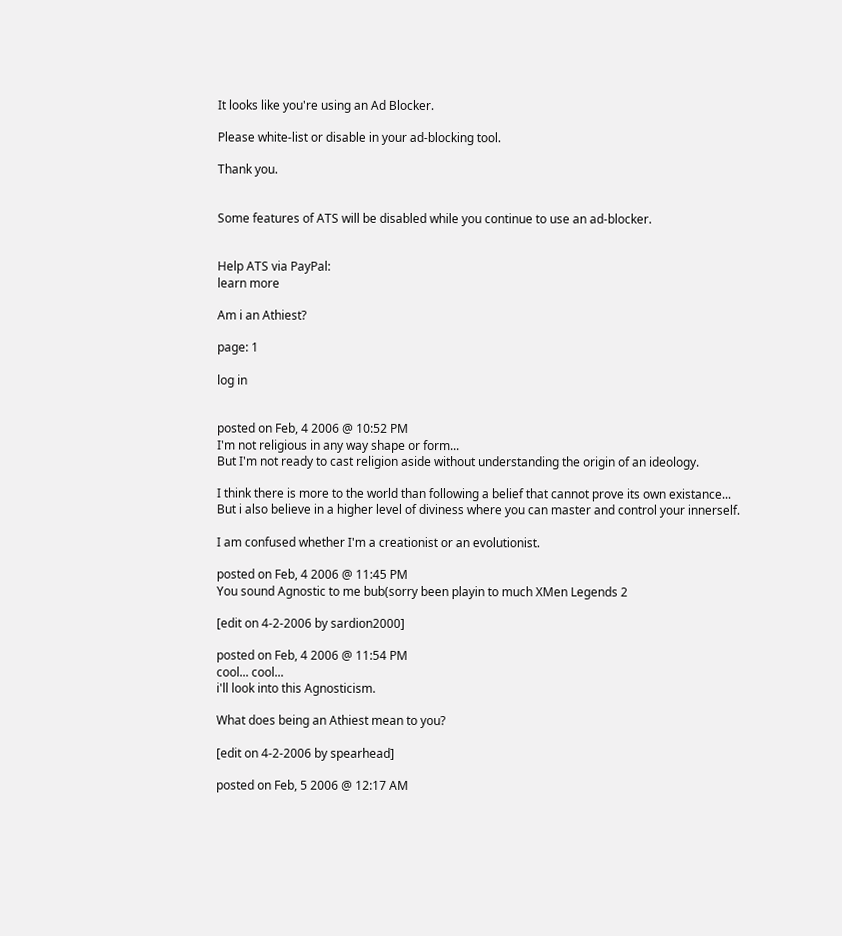It looks like you're using an Ad Blocker.

Please white-list or disable in your ad-blocking tool.

Thank you.


Some features of ATS will be disabled while you continue to use an ad-blocker.


Help ATS via PayPal:
learn more

Am i an Athiest?

page: 1

log in


posted on Feb, 4 2006 @ 10:52 PM
I'm not religious in any way shape or form...
But I'm not ready to cast religion aside without understanding the origin of an ideology.

I think there is more to the world than following a belief that cannot prove its own existance...
But i also believe in a higher level of diviness where you can master and control your innerself.

I am confused whether I'm a creationist or an evolutionist.

posted on Feb, 4 2006 @ 11:45 PM
You sound Agnostic to me bub(sorry been playin to much XMen Legends 2

[edit on 4-2-2006 by sardion2000]

posted on Feb, 4 2006 @ 11:54 PM
cool... cool...
i'll look into this Agnosticism.

What does being an Athiest mean to you?

[edit on 4-2-2006 by spearhead]

posted on Feb, 5 2006 @ 12:17 AM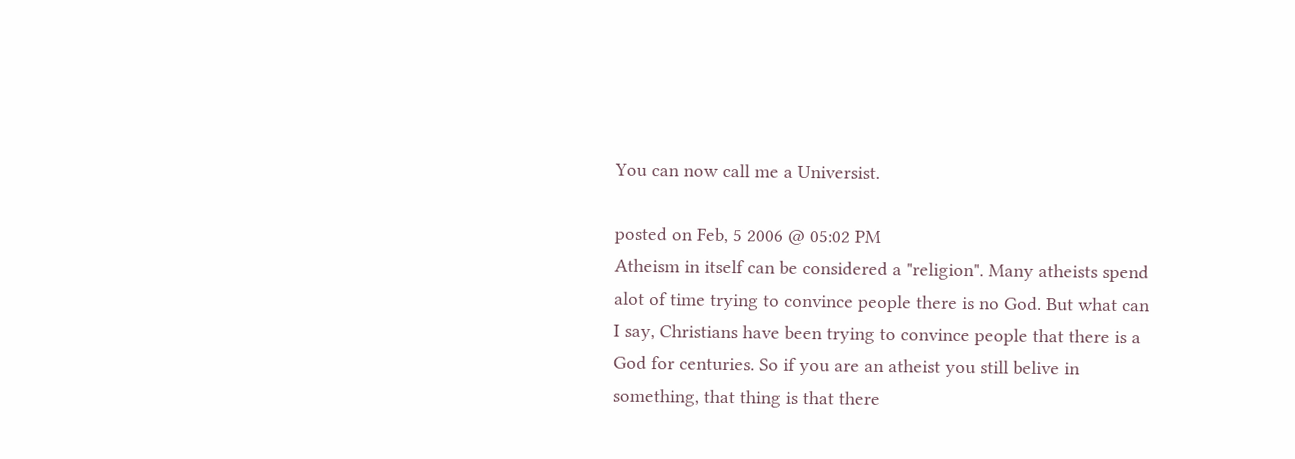You can now call me a Universist.

posted on Feb, 5 2006 @ 05:02 PM
Atheism in itself can be considered a "religion". Many atheists spend alot of time trying to convince people there is no God. But what can I say, Christians have been trying to convince people that there is a God for centuries. So if you are an atheist you still belive in something, that thing is that there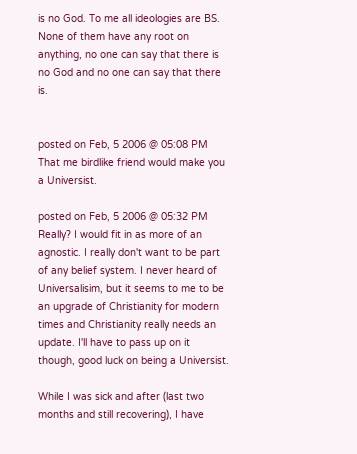is no God. To me all ideologies are BS. None of them have any root on anything, no one can say that there is no God and no one can say that there is.


posted on Feb, 5 2006 @ 05:08 PM
That me birdlike friend would make you a Universist.

posted on Feb, 5 2006 @ 05:32 PM
Really? I would fit in as more of an agnostic. I really don't want to be part of any belief system. I never heard of Universalisim, but it seems to me to be an upgrade of Christianity for modern times and Christianity really needs an update. I'll have to pass up on it though, good luck on being a Universist.

While I was sick and after (last two months and still recovering), I have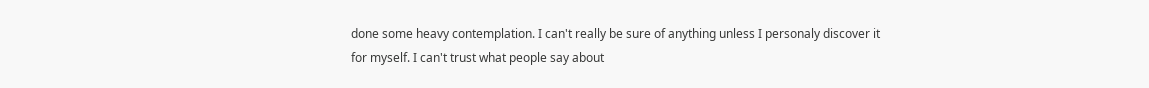done some heavy contemplation. I can't really be sure of anything unless I personaly discover it for myself. I can't trust what people say about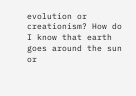evolution or creationism? How do I know that earth goes around the sun or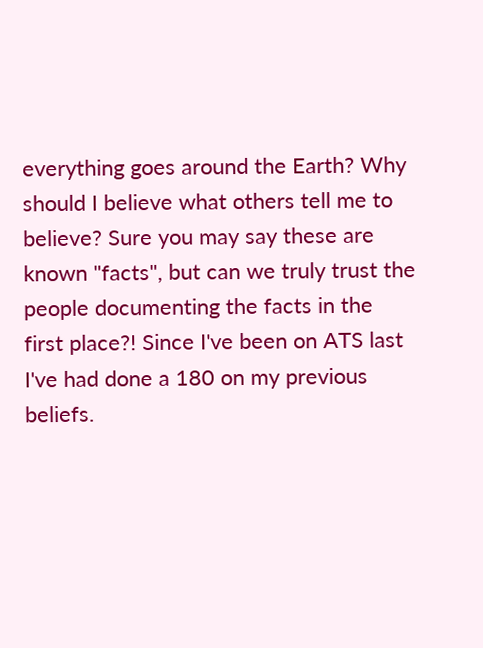everything goes around the Earth? Why should I believe what others tell me to believe? Sure you may say these are known "facts", but can we truly trust the people documenting the facts in the first place?! Since I've been on ATS last I've had done a 180 on my previous beliefs.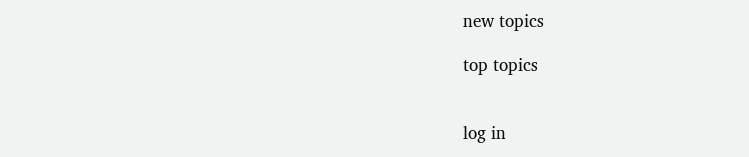new topics

top topics


log in